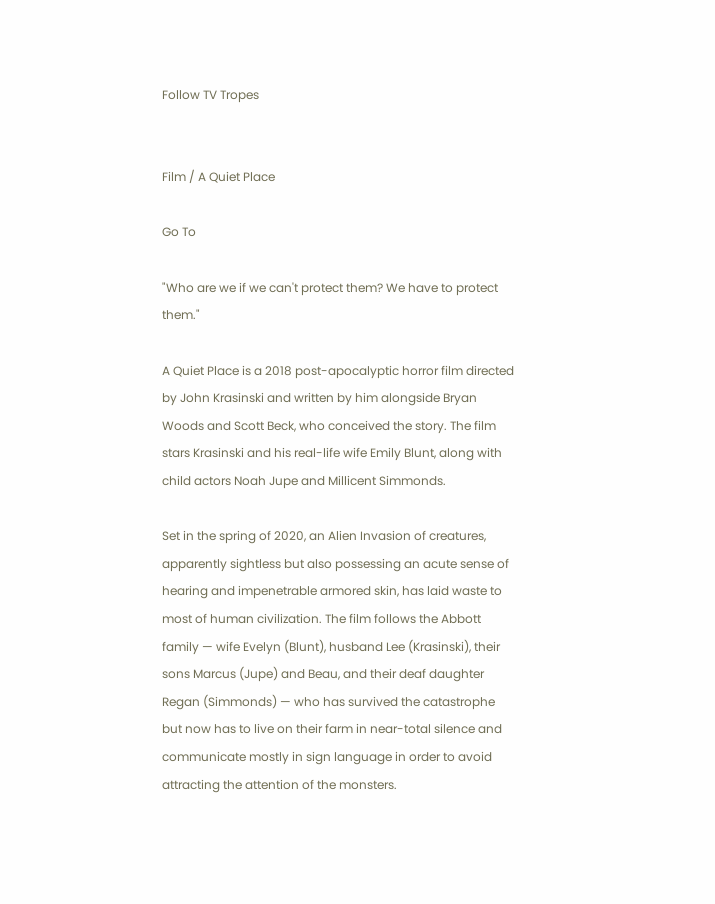Follow TV Tropes


Film / A Quiet Place

Go To

"Who are we if we can't protect them? We have to protect them."

A Quiet Place is a 2018 post-apocalyptic horror film directed by John Krasinski and written by him alongside Bryan Woods and Scott Beck, who conceived the story. The film stars Krasinski and his real-life wife Emily Blunt, along with child actors Noah Jupe and Millicent Simmonds.

Set in the spring of 2020, an Alien Invasion of creatures, apparently sightless but also possessing an acute sense of hearing and impenetrable armored skin, has laid waste to most of human civilization. The film follows the Abbott family — wife Evelyn (Blunt), husband Lee (Krasinski), their sons Marcus (Jupe) and Beau, and their deaf daughter Regan (Simmonds) — who has survived the catastrophe but now has to live on their farm in near-total silence and communicate mostly in sign language in order to avoid attracting the attention of the monsters.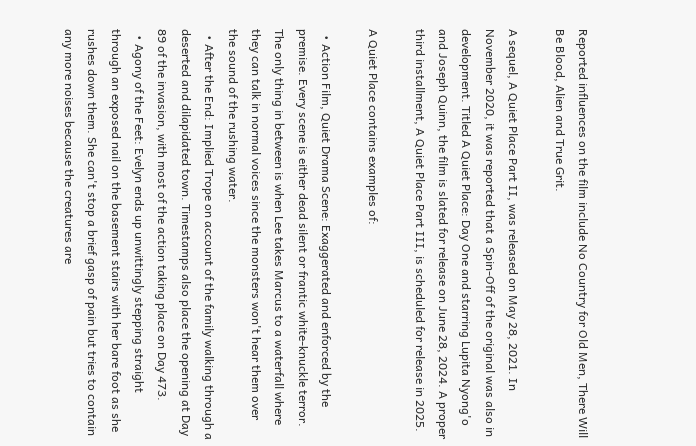Reported influences on the film include No Country for Old Men, There Will Be Blood, Alien and True Grit.

A sequel, A Quiet Place Part II, was released on May 28, 2021. In November 2020, it was reported that a Spin-Off of the original was also in development. Titled A Quiet Place: Day One and starring Lupita Nyong'o and Joseph Quinn, the film is slated for release on June 28, 2024. A proper third installment, A Quiet Place Part III, is scheduled for release in 2025.

A Quiet Place contains examples of:

  • Action Film, Quiet Drama Scene: Exaggerated and enforced by the premise. Every scene is either dead silent or frantic white-knuckle terror. The only thing in between is when Lee takes Marcus to a waterfall where they can talk in normal voices since the monsters won't hear them over the sound of the rushing water.
  • After the End: Implied Trope on account of the family walking through a deserted and dilapidated town. Timestamps also place the opening at Day 89 of the invasion, with most of the action taking place on Day 473.
  • Agony of the Feet: Evelyn ends up unwittingly stepping straight through an exposed nail on the basement stairs with her bare foot as she rushes down them. She can't stop a brief gasp of pain but tries to contain any more noises because the creatures are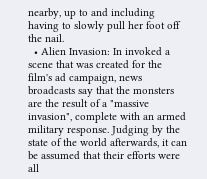nearby, up to and including having to slowly pull her foot off the nail.
  • Alien Invasion: In invoked a scene that was created for the film's ad campaign, news broadcasts say that the monsters are the result of a "massive invasion", complete with an armed military response. Judging by the state of the world afterwards, it can be assumed that their efforts were all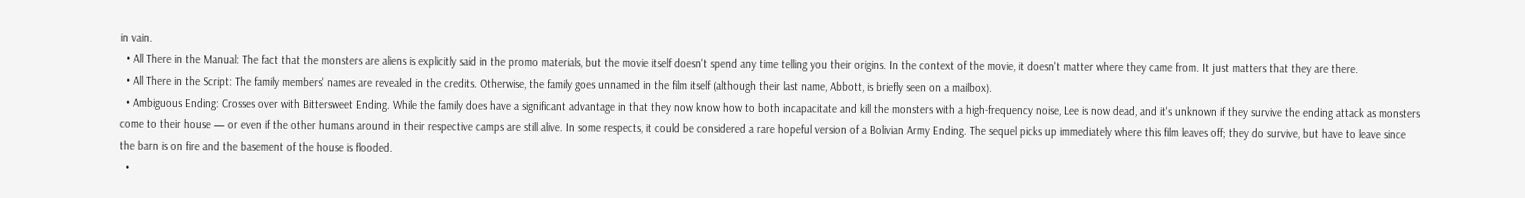in vain.
  • All There in the Manual: The fact that the monsters are aliens is explicitly said in the promo materials, but the movie itself doesn't spend any time telling you their origins. In the context of the movie, it doesn't matter where they came from. It just matters that they are there.
  • All There in the Script: The family members' names are revealed in the credits. Otherwise, the family goes unnamed in the film itself (although their last name, Abbott, is briefly seen on a mailbox).
  • Ambiguous Ending: Crosses over with Bittersweet Ending. While the family does have a significant advantage in that they now know how to both incapacitate and kill the monsters with a high-frequency noise, Lee is now dead, and it's unknown if they survive the ending attack as monsters come to their house — or even if the other humans around in their respective camps are still alive. In some respects, it could be considered a rare hopeful version of a Bolivian Army Ending. The sequel picks up immediately where this film leaves off; they do survive, but have to leave since the barn is on fire and the basement of the house is flooded.
  •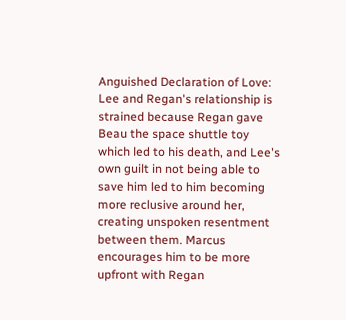Anguished Declaration of Love: Lee and Regan's relationship is strained because Regan gave Beau the space shuttle toy which led to his death, and Lee's own guilt in not being able to save him led to him becoming more reclusive around her, creating unspoken resentment between them. Marcus encourages him to be more upfront with Regan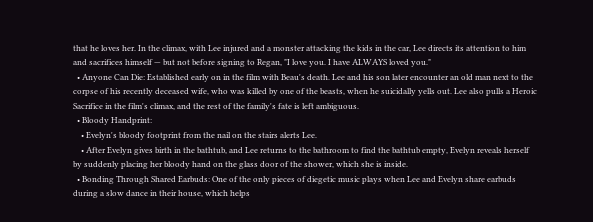that he loves her. In the climax, with Lee injured and a monster attacking the kids in the car, Lee directs its attention to him and sacrifices himself — but not before signing to Regan, "I love you. I have ALWAYS loved you."
  • Anyone Can Die: Established early on in the film with Beau's death. Lee and his son later encounter an old man next to the corpse of his recently deceased wife, who was killed by one of the beasts, when he suicidally yells out. Lee also pulls a Heroic Sacrifice in the film's climax, and the rest of the family's fate is left ambiguous.
  • Bloody Handprint:
    • Evelyn's bloody footprint from the nail on the stairs alerts Lee.
    • After Evelyn gives birth in the bathtub, and Lee returns to the bathroom to find the bathtub empty, Evelyn reveals herself by suddenly placing her bloody hand on the glass door of the shower, which she is inside.
  • Bonding Through Shared Earbuds: One of the only pieces of diegetic music plays when Lee and Evelyn share earbuds during a slow dance in their house, which helps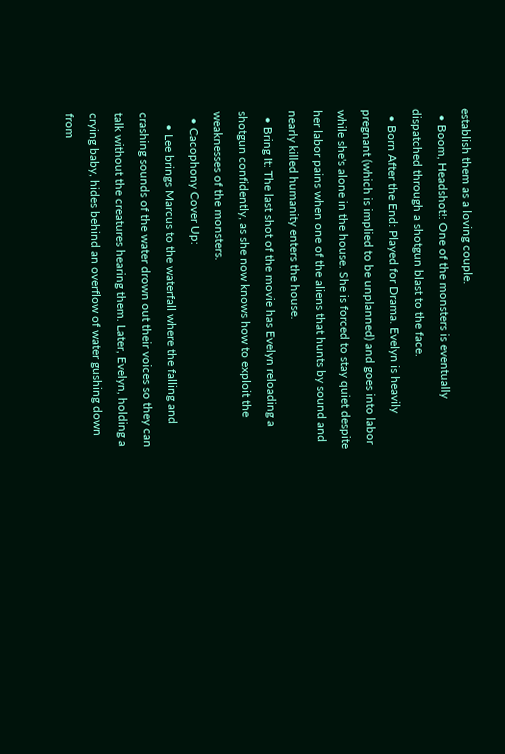establish them as a loving couple.
  • Boom, Headshot!: One of the monsters is eventually dispatched through a shotgun blast to the face.
  • Born After the End: Played for Drama. Evelyn is heavily pregnant (which is implied to be unplanned) and goes into labor while she's alone in the house. She is forced to stay quiet despite her labor pains when one of the aliens that hunts by sound and nearly killed humanity enters the house.
  • Bring It: The last shot of the movie has Evelyn reloading a shotgun confidently, as she now knows how to exploit the weaknesses of the monsters.
  • Cacophony Cover Up:
    • Lee brings Marcus to the waterfall where the falling and crashing sounds of the water drown out their voices so they can talk without the creatures hearing them. Later, Evelyn, holding a crying baby, hides behind an overflow of water gushing down from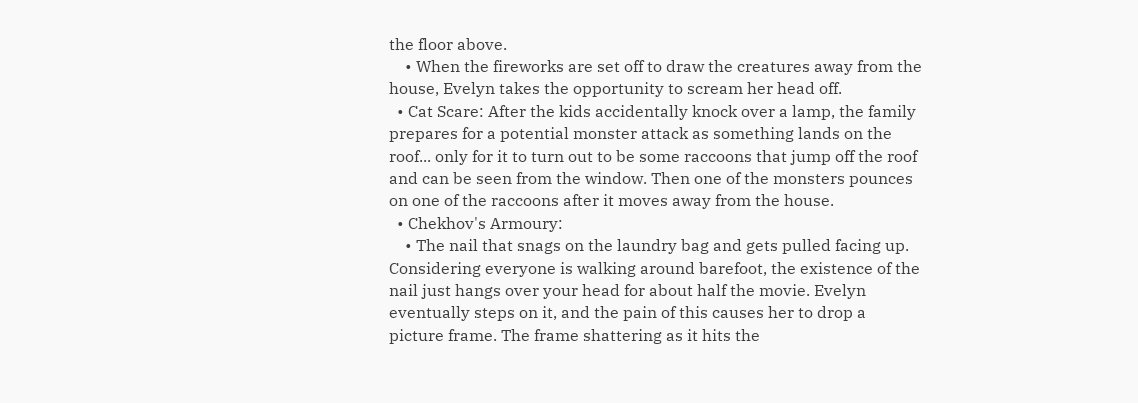the floor above.
    • When the fireworks are set off to draw the creatures away from the house, Evelyn takes the opportunity to scream her head off.
  • Cat Scare: After the kids accidentally knock over a lamp, the family prepares for a potential monster attack as something lands on the roof... only for it to turn out to be some raccoons that jump off the roof and can be seen from the window. Then one of the monsters pounces on one of the raccoons after it moves away from the house.
  • Chekhov's Armoury:
    • The nail that snags on the laundry bag and gets pulled facing up. Considering everyone is walking around barefoot, the existence of the nail just hangs over your head for about half the movie. Evelyn eventually steps on it, and the pain of this causes her to drop a picture frame. The frame shattering as it hits the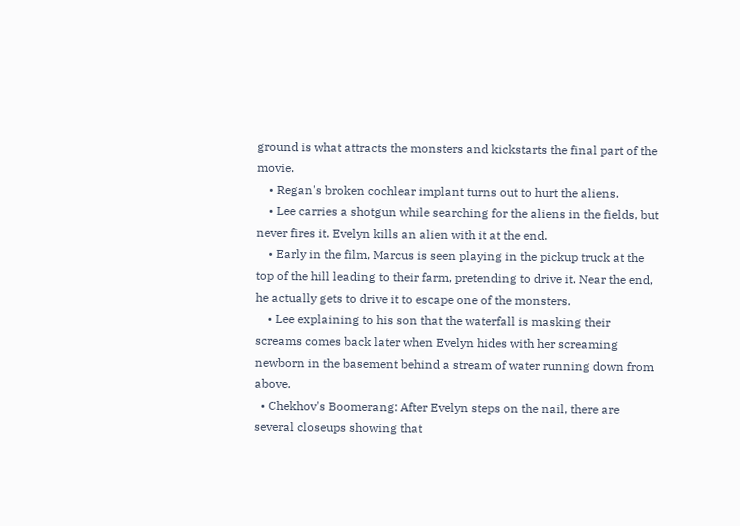ground is what attracts the monsters and kickstarts the final part of the movie.
    • Regan's broken cochlear implant turns out to hurt the aliens.
    • Lee carries a shotgun while searching for the aliens in the fields, but never fires it. Evelyn kills an alien with it at the end.
    • Early in the film, Marcus is seen playing in the pickup truck at the top of the hill leading to their farm, pretending to drive it. Near the end, he actually gets to drive it to escape one of the monsters.
    • Lee explaining to his son that the waterfall is masking their screams comes back later when Evelyn hides with her screaming newborn in the basement behind a stream of water running down from above.
  • Chekhov's Boomerang: After Evelyn steps on the nail, there are several closeups showing that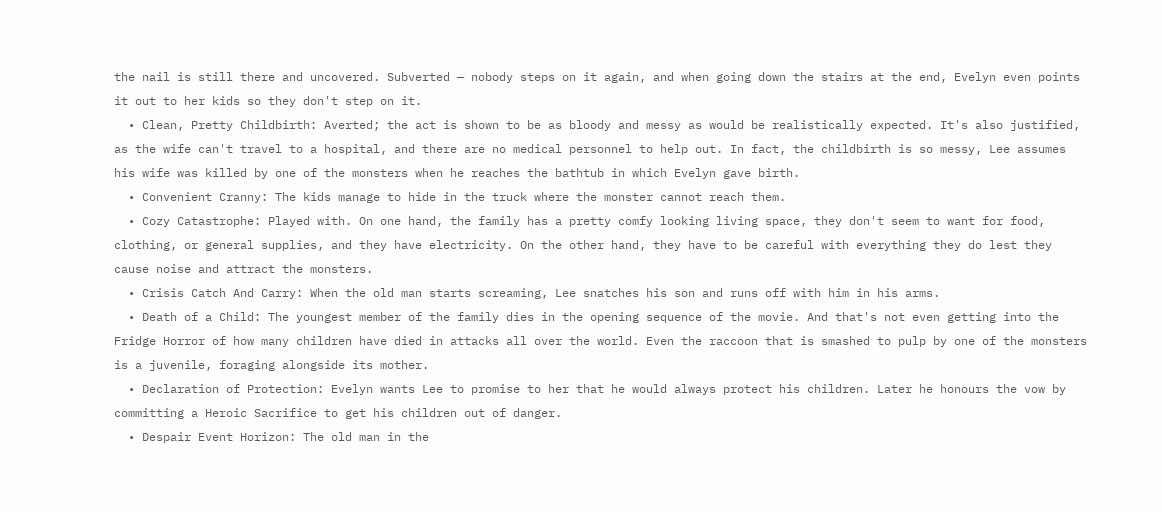the nail is still there and uncovered. Subverted — nobody steps on it again, and when going down the stairs at the end, Evelyn even points it out to her kids so they don't step on it.
  • Clean, Pretty Childbirth: Averted; the act is shown to be as bloody and messy as would be realistically expected. It's also justified, as the wife can't travel to a hospital, and there are no medical personnel to help out. In fact, the childbirth is so messy, Lee assumes his wife was killed by one of the monsters when he reaches the bathtub in which Evelyn gave birth.
  • Convenient Cranny: The kids manage to hide in the truck where the monster cannot reach them.
  • Cozy Catastrophe: Played with. On one hand, the family has a pretty comfy looking living space, they don't seem to want for food, clothing, or general supplies, and they have electricity. On the other hand, they have to be careful with everything they do lest they cause noise and attract the monsters.
  • Crisis Catch And Carry: When the old man starts screaming, Lee snatches his son and runs off with him in his arms.
  • Death of a Child: The youngest member of the family dies in the opening sequence of the movie. And that's not even getting into the Fridge Horror of how many children have died in attacks all over the world. Even the raccoon that is smashed to pulp by one of the monsters is a juvenile, foraging alongside its mother.
  • Declaration of Protection: Evelyn wants Lee to promise to her that he would always protect his children. Later he honours the vow by committing a Heroic Sacrifice to get his children out of danger.
  • Despair Event Horizon: The old man in the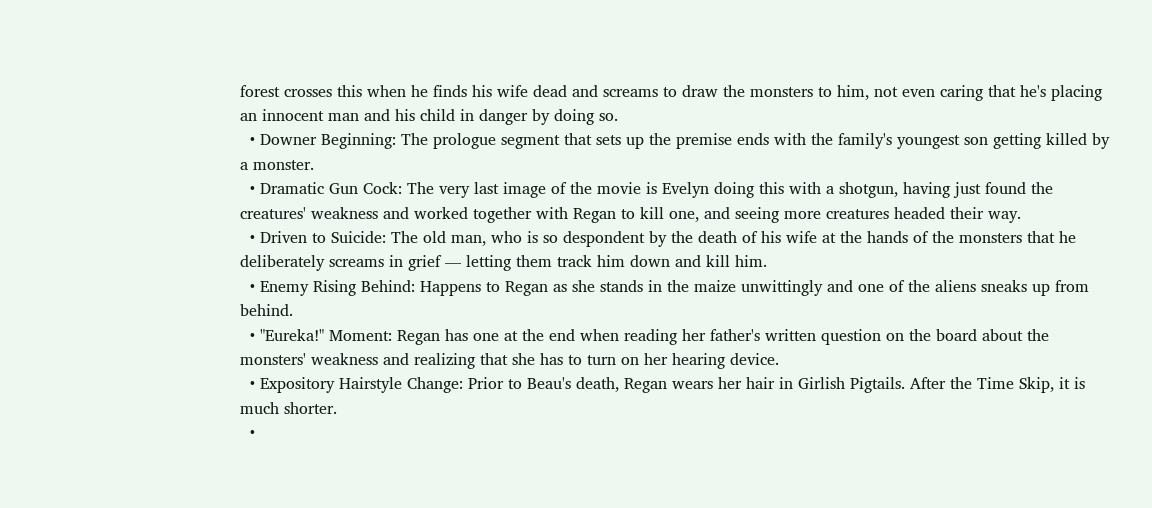forest crosses this when he finds his wife dead and screams to draw the monsters to him, not even caring that he's placing an innocent man and his child in danger by doing so.
  • Downer Beginning: The prologue segment that sets up the premise ends with the family's youngest son getting killed by a monster.
  • Dramatic Gun Cock: The very last image of the movie is Evelyn doing this with a shotgun, having just found the creatures' weakness and worked together with Regan to kill one, and seeing more creatures headed their way.
  • Driven to Suicide: The old man, who is so despondent by the death of his wife at the hands of the monsters that he deliberately screams in grief — letting them track him down and kill him.
  • Enemy Rising Behind: Happens to Regan as she stands in the maize unwittingly and one of the aliens sneaks up from behind.
  • "Eureka!" Moment: Regan has one at the end when reading her father's written question on the board about the monsters' weakness and realizing that she has to turn on her hearing device.
  • Expository Hairstyle Change: Prior to Beau's death, Regan wears her hair in Girlish Pigtails. After the Time Skip, it is much shorter.
  •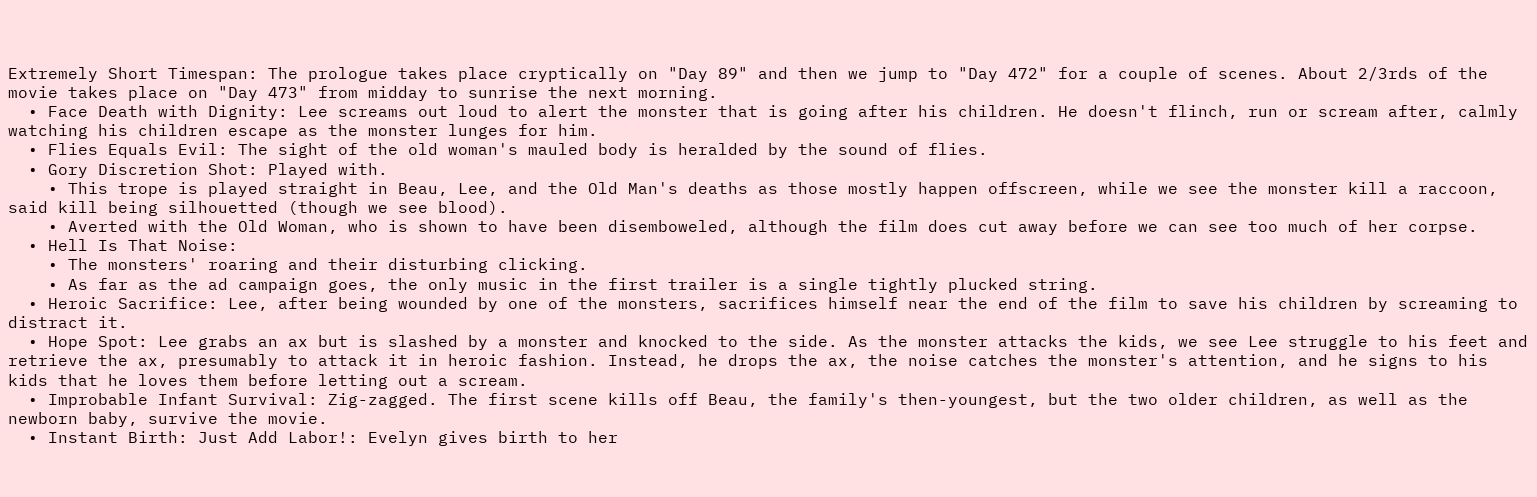Extremely Short Timespan: The prologue takes place cryptically on "Day 89" and then we jump to "Day 472" for a couple of scenes. About 2/3rds of the movie takes place on "Day 473" from midday to sunrise the next morning.
  • Face Death with Dignity: Lee screams out loud to alert the monster that is going after his children. He doesn't flinch, run or scream after, calmly watching his children escape as the monster lunges for him.
  • Flies Equals Evil: The sight of the old woman's mauled body is heralded by the sound of flies.
  • Gory Discretion Shot: Played with.
    • This trope is played straight in Beau, Lee, and the Old Man's deaths as those mostly happen offscreen, while we see the monster kill a raccoon, said kill being silhouetted (though we see blood).
    • Averted with the Old Woman, who is shown to have been disemboweled, although the film does cut away before we can see too much of her corpse.
  • Hell Is That Noise:
    • The monsters' roaring and their disturbing clicking.
    • As far as the ad campaign goes, the only music in the first trailer is a single tightly plucked string.
  • Heroic Sacrifice: Lee, after being wounded by one of the monsters, sacrifices himself near the end of the film to save his children by screaming to distract it.
  • Hope Spot: Lee grabs an ax but is slashed by a monster and knocked to the side. As the monster attacks the kids, we see Lee struggle to his feet and retrieve the ax, presumably to attack it in heroic fashion. Instead, he drops the ax, the noise catches the monster's attention, and he signs to his kids that he loves them before letting out a scream.
  • Improbable Infant Survival: Zig-zagged. The first scene kills off Beau, the family's then-youngest, but the two older children, as well as the newborn baby, survive the movie.
  • Instant Birth: Just Add Labor!: Evelyn gives birth to her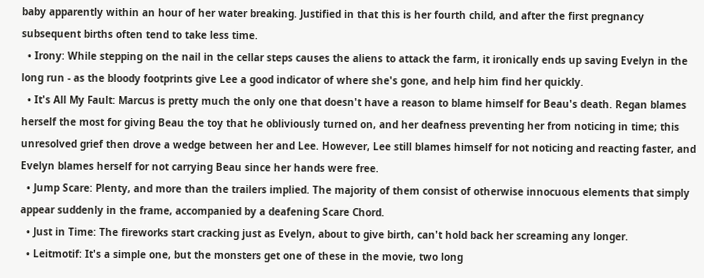baby apparently within an hour of her water breaking. Justified in that this is her fourth child, and after the first pregnancy subsequent births often tend to take less time.
  • Irony: While stepping on the nail in the cellar steps causes the aliens to attack the farm, it ironically ends up saving Evelyn in the long run - as the bloody footprints give Lee a good indicator of where she's gone, and help him find her quickly.
  • It's All My Fault: Marcus is pretty much the only one that doesn't have a reason to blame himself for Beau's death. Regan blames herself the most for giving Beau the toy that he obliviously turned on, and her deafness preventing her from noticing in time; this unresolved grief then drove a wedge between her and Lee. However, Lee still blames himself for not noticing and reacting faster, and Evelyn blames herself for not carrying Beau since her hands were free.
  • Jump Scare: Plenty, and more than the trailers implied. The majority of them consist of otherwise innocuous elements that simply appear suddenly in the frame, accompanied by a deafening Scare Chord.
  • Just in Time: The fireworks start cracking just as Evelyn, about to give birth, can't hold back her screaming any longer.
  • Leitmotif: It's a simple one, but the monsters get one of these in the movie, two long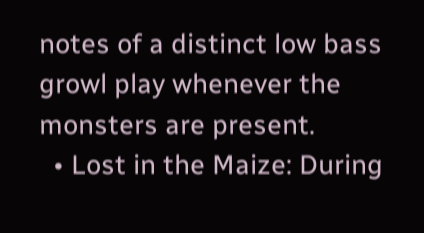notes of a distinct low bass growl play whenever the monsters are present.
  • Lost in the Maize: During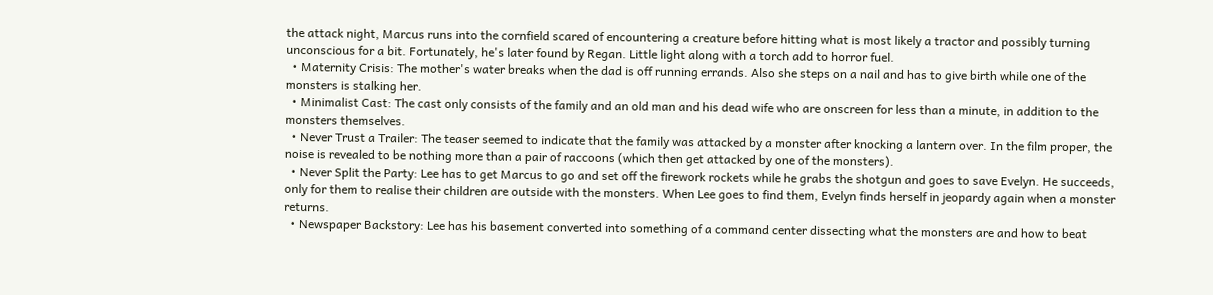the attack night, Marcus runs into the cornfield scared of encountering a creature before hitting what is most likely a tractor and possibly turning unconscious for a bit. Fortunately, he's later found by Regan. Little light along with a torch add to horror fuel.
  • Maternity Crisis: The mother's water breaks when the dad is off running errands. Also she steps on a nail and has to give birth while one of the monsters is stalking her.
  • Minimalist Cast: The cast only consists of the family and an old man and his dead wife who are onscreen for less than a minute, in addition to the monsters themselves.
  • Never Trust a Trailer: The teaser seemed to indicate that the family was attacked by a monster after knocking a lantern over. In the film proper, the noise is revealed to be nothing more than a pair of raccoons (which then get attacked by one of the monsters).
  • Never Split the Party: Lee has to get Marcus to go and set off the firework rockets while he grabs the shotgun and goes to save Evelyn. He succeeds, only for them to realise their children are outside with the monsters. When Lee goes to find them, Evelyn finds herself in jeopardy again when a monster returns.
  • Newspaper Backstory: Lee has his basement converted into something of a command center dissecting what the monsters are and how to beat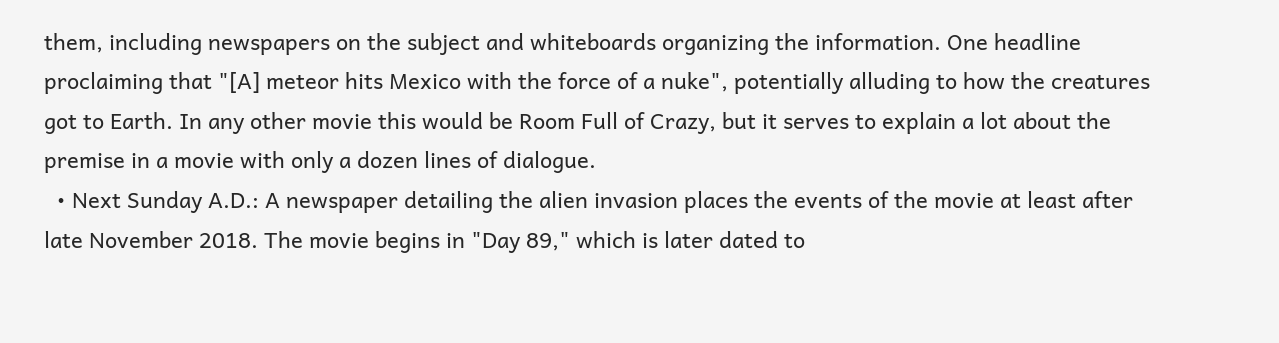them, including newspapers on the subject and whiteboards organizing the information. One headline proclaiming that "[A] meteor hits Mexico with the force of a nuke", potentially alluding to how the creatures got to Earth. In any other movie this would be Room Full of Crazy, but it serves to explain a lot about the premise in a movie with only a dozen lines of dialogue.
  • Next Sunday A.D.: A newspaper detailing the alien invasion places the events of the movie at least after late November 2018. The movie begins in "Day 89," which is later dated to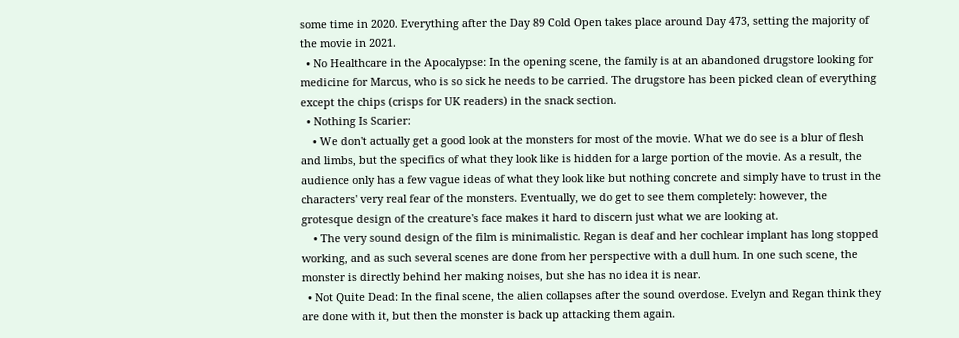some time in 2020. Everything after the Day 89 Cold Open takes place around Day 473, setting the majority of the movie in 2021.
  • No Healthcare in the Apocalypse: In the opening scene, the family is at an abandoned drugstore looking for medicine for Marcus, who is so sick he needs to be carried. The drugstore has been picked clean of everything except the chips (crisps for UK readers) in the snack section.
  • Nothing Is Scarier:
    • We don't actually get a good look at the monsters for most of the movie. What we do see is a blur of flesh and limbs, but the specifics of what they look like is hidden for a large portion of the movie. As a result, the audience only has a few vague ideas of what they look like but nothing concrete and simply have to trust in the characters' very real fear of the monsters. Eventually, we do get to see them completely: however, the grotesque design of the creature's face makes it hard to discern just what we are looking at.
    • The very sound design of the film is minimalistic. Regan is deaf and her cochlear implant has long stopped working, and as such several scenes are done from her perspective with a dull hum. In one such scene, the monster is directly behind her making noises, but she has no idea it is near.
  • Not Quite Dead: In the final scene, the alien collapses after the sound overdose. Evelyn and Regan think they are done with it, but then the monster is back up attacking them again.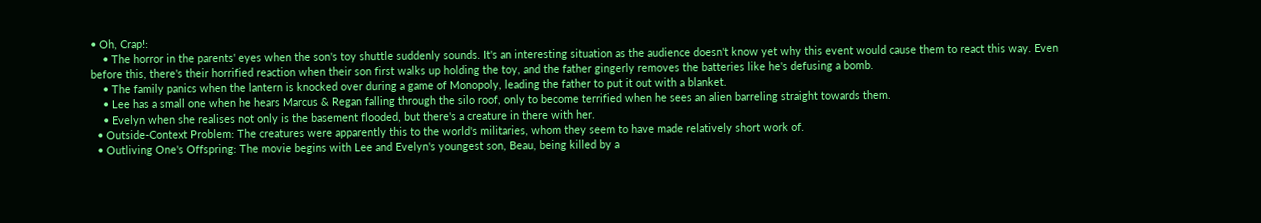• Oh, Crap!:
    • The horror in the parents' eyes when the son's toy shuttle suddenly sounds. It's an interesting situation as the audience doesn't know yet why this event would cause them to react this way. Even before this, there's their horrified reaction when their son first walks up holding the toy, and the father gingerly removes the batteries like he's defusing a bomb.
    • The family panics when the lantern is knocked over during a game of Monopoly, leading the father to put it out with a blanket.
    • Lee has a small one when he hears Marcus & Regan falling through the silo roof, only to become terrified when he sees an alien barreling straight towards them.
    • Evelyn when she realises not only is the basement flooded, but there's a creature in there with her.
  • Outside-Context Problem: The creatures were apparently this to the world's militaries, whom they seem to have made relatively short work of.
  • Outliving One's Offspring: The movie begins with Lee and Evelyn's youngest son, Beau, being killed by a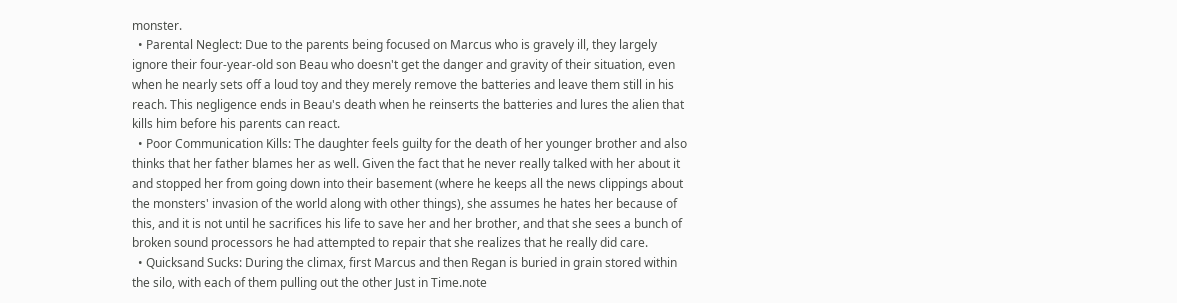monster.
  • Parental Neglect: Due to the parents being focused on Marcus who is gravely ill, they largely ignore their four-year-old son Beau who doesn't get the danger and gravity of their situation, even when he nearly sets off a loud toy and they merely remove the batteries and leave them still in his reach. This negligence ends in Beau's death when he reinserts the batteries and lures the alien that kills him before his parents can react.
  • Poor Communication Kills: The daughter feels guilty for the death of her younger brother and also thinks that her father blames her as well. Given the fact that he never really talked with her about it and stopped her from going down into their basement (where he keeps all the news clippings about the monsters' invasion of the world along with other things), she assumes he hates her because of this, and it is not until he sacrifices his life to save her and her brother, and that she sees a bunch of broken sound processors he had attempted to repair that she realizes that he really did care.
  • Quicksand Sucks: During the climax, first Marcus and then Regan is buried in grain stored within the silo, with each of them pulling out the other Just in Time.note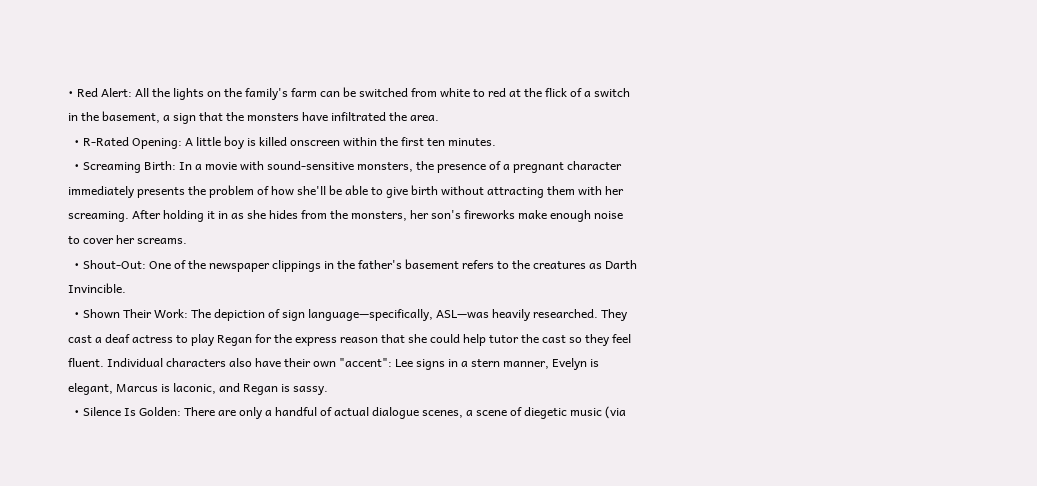• Red Alert: All the lights on the family's farm can be switched from white to red at the flick of a switch in the basement, a sign that the monsters have infiltrated the area.
  • R-Rated Opening: A little boy is killed onscreen within the first ten minutes.
  • Screaming Birth: In a movie with sound-sensitive monsters, the presence of a pregnant character immediately presents the problem of how she'll be able to give birth without attracting them with her screaming. After holding it in as she hides from the monsters, her son's fireworks make enough noise to cover her screams.
  • Shout-Out: One of the newspaper clippings in the father's basement refers to the creatures as Darth Invincible.
  • Shown Their Work: The depiction of sign language—specifically, ASL—was heavily researched. They cast a deaf actress to play Regan for the express reason that she could help tutor the cast so they feel fluent. Individual characters also have their own "accent": Lee signs in a stern manner, Evelyn is elegant, Marcus is laconic, and Regan is sassy.
  • Silence Is Golden: There are only a handful of actual dialogue scenes, a scene of diegetic music (via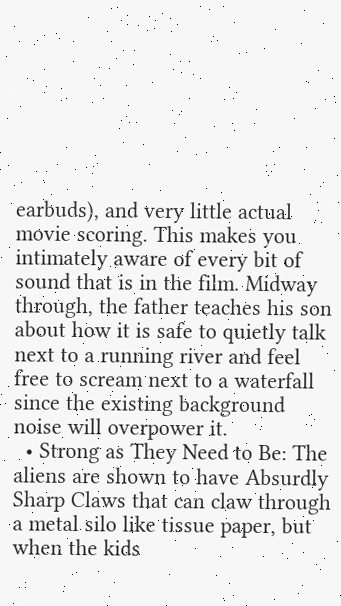earbuds), and very little actual movie scoring. This makes you intimately aware of every bit of sound that is in the film. Midway through, the father teaches his son about how it is safe to quietly talk next to a running river and feel free to scream next to a waterfall since the existing background noise will overpower it.
  • Strong as They Need to Be: The aliens are shown to have Absurdly Sharp Claws that can claw through a metal silo like tissue paper, but when the kids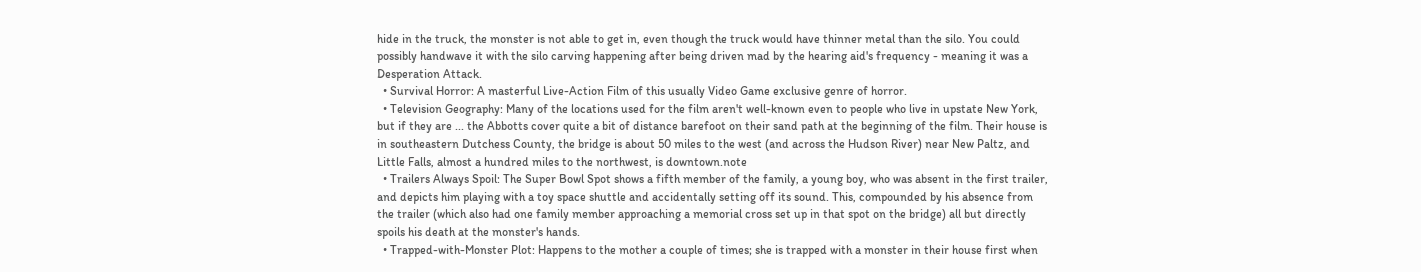hide in the truck, the monster is not able to get in, even though the truck would have thinner metal than the silo. You could possibly handwave it with the silo carving happening after being driven mad by the hearing aid's frequency - meaning it was a Desperation Attack.
  • Survival Horror: A masterful Live-Action Film of this usually Video Game exclusive genre of horror.
  • Television Geography: Many of the locations used for the film aren't well-known even to people who live in upstate New York, but if they are ... the Abbotts cover quite a bit of distance barefoot on their sand path at the beginning of the film. Their house is in southeastern Dutchess County, the bridge is about 50 miles to the west (and across the Hudson River) near New Paltz, and Little Falls, almost a hundred miles to the northwest, is downtown.note
  • Trailers Always Spoil: The Super Bowl Spot shows a fifth member of the family, a young boy, who was absent in the first trailer, and depicts him playing with a toy space shuttle and accidentally setting off its sound. This, compounded by his absence from the trailer (which also had one family member approaching a memorial cross set up in that spot on the bridge) all but directly spoils his death at the monster's hands.
  • Trapped-with-Monster Plot: Happens to the mother a couple of times; she is trapped with a monster in their house first when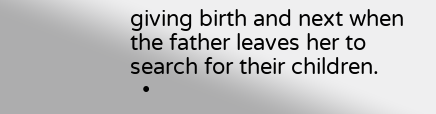giving birth and next when the father leaves her to search for their children.
  •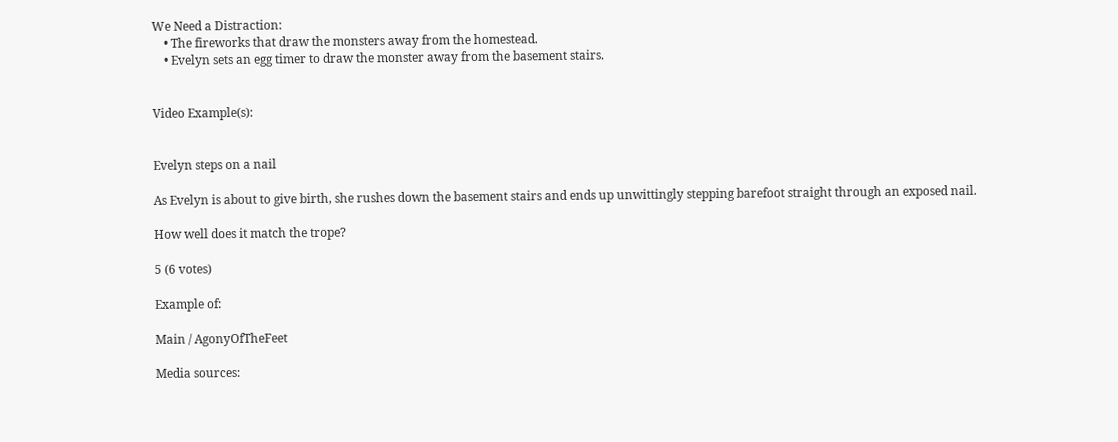We Need a Distraction:
    • The fireworks that draw the monsters away from the homestead.
    • Evelyn sets an egg timer to draw the monster away from the basement stairs.


Video Example(s):


Evelyn steps on a nail

As Evelyn is about to give birth, she rushes down the basement stairs and ends up unwittingly stepping barefoot straight through an exposed nail.

How well does it match the trope?

5 (6 votes)

Example of:

Main / AgonyOfTheFeet

Media sources: